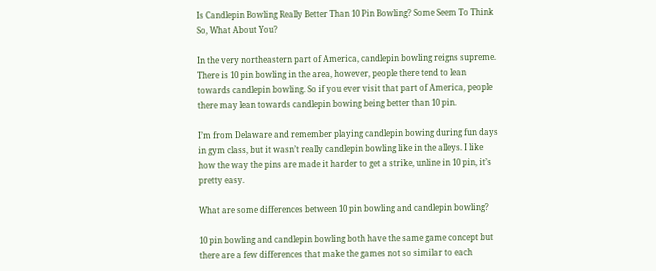Is Candlepin Bowling Really Better Than 10 Pin Bowling? Some Seem To Think So, What About You?

In the very northeastern part of America, candlepin bowling reigns supreme. There is 10 pin bowling in the area, however, people there tend to lean towards candlepin bowling. So if you ever visit that part of America, people there may lean towards candlepin bowing being better than 10 pin.

I’m from Delaware and remember playing candlepin bowing during fun days in gym class, but it wasn’t really candlepin bowling like in the alleys. I like how the way the pins are made it harder to get a strike, unline in 10 pin, it’s pretty easy.

What are some differences between 10 pin bowling and candlepin bowling?

10 pin bowling and candlepin bowling both have the same game concept but there are a few differences that make the games not so similar to each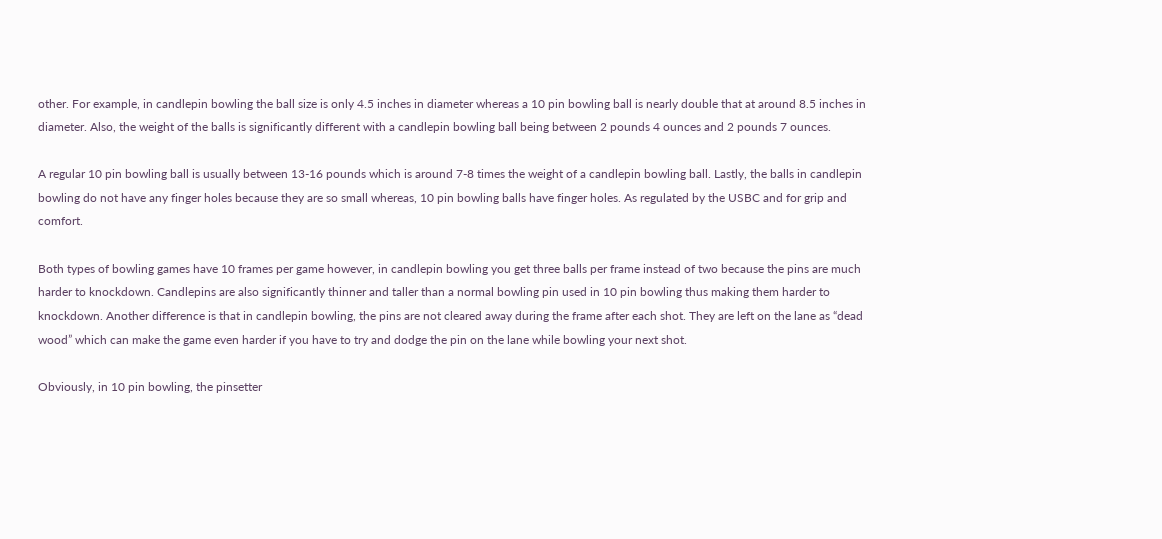other. For example, in candlepin bowling the ball size is only 4.5 inches in diameter whereas a 10 pin bowling ball is nearly double that at around 8.5 inches in diameter. Also, the weight of the balls is significantly different with a candlepin bowling ball being between 2 pounds 4 ounces and 2 pounds 7 ounces.

A regular 10 pin bowling ball is usually between 13-16 pounds which is around 7-8 times the weight of a candlepin bowling ball. Lastly, the balls in candlepin bowling do not have any finger holes because they are so small whereas, 10 pin bowling balls have finger holes. As regulated by the USBC and for grip and comfort.

Both types of bowling games have 10 frames per game however, in candlepin bowling you get three balls per frame instead of two because the pins are much harder to knockdown. Candlepins are also significantly thinner and taller than a normal bowling pin used in 10 pin bowling thus making them harder to knockdown. Another difference is that in candlepin bowling, the pins are not cleared away during the frame after each shot. They are left on the lane as “dead wood” which can make the game even harder if you have to try and dodge the pin on the lane while bowling your next shot.

Obviously, in 10 pin bowling, the pinsetter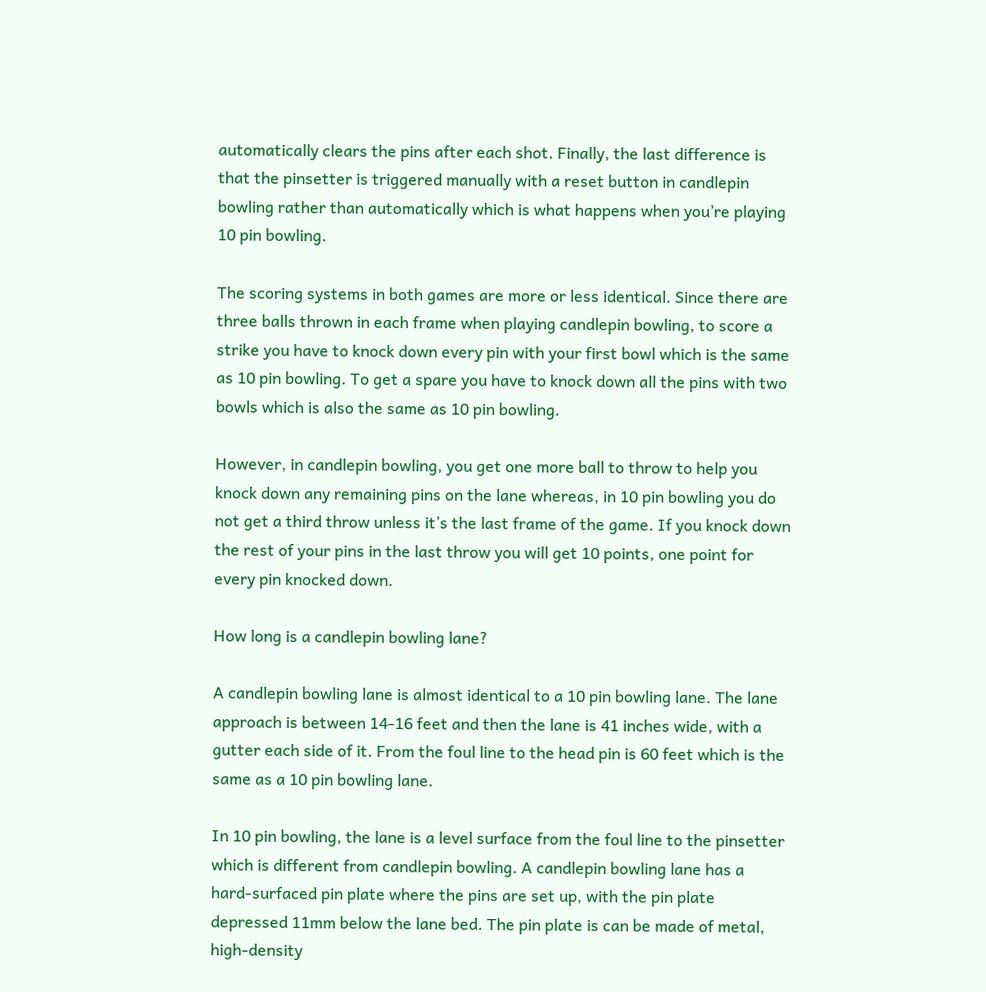automatically clears the pins after each shot. Finally, the last difference is that the pinsetter is triggered manually with a reset button in candlepin bowling rather than automatically which is what happens when you’re playing 10 pin bowling.

The scoring systems in both games are more or less identical. Since there are three balls thrown in each frame when playing candlepin bowling, to score a strike you have to knock down every pin with your first bowl which is the same as 10 pin bowling. To get a spare you have to knock down all the pins with two bowls which is also the same as 10 pin bowling.

However, in candlepin bowling, you get one more ball to throw to help you knock down any remaining pins on the lane whereas, in 10 pin bowling you do not get a third throw unless it’s the last frame of the game. If you knock down the rest of your pins in the last throw you will get 10 points, one point for every pin knocked down.

How long is a candlepin bowling lane?

A candlepin bowling lane is almost identical to a 10 pin bowling lane. The lane approach is between 14-16 feet and then the lane is 41 inches wide, with a gutter each side of it. From the foul line to the head pin is 60 feet which is the same as a 10 pin bowling lane.

In 10 pin bowling, the lane is a level surface from the foul line to the pinsetter which is different from candlepin bowling. A candlepin bowling lane has a hard-surfaced pin plate where the pins are set up, with the pin plate depressed 11mm below the lane bed. The pin plate is can be made of metal, high-density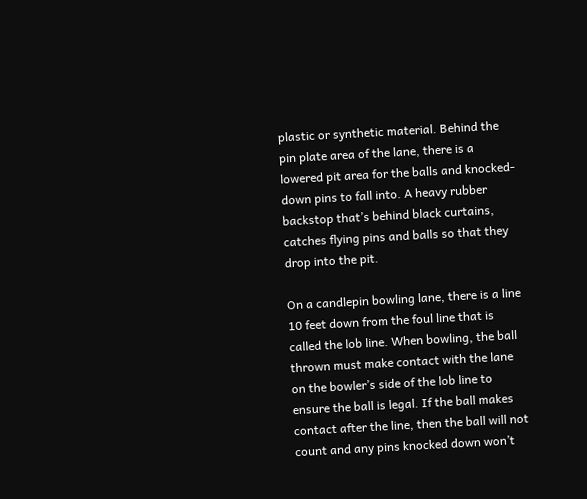plastic or synthetic material. Behind the pin plate area of the lane, there is a lowered pit area for the balls and knocked-down pins to fall into. A heavy rubber backstop that’s behind black curtains, catches flying pins and balls so that they drop into the pit.

On a candlepin bowling lane, there is a line 10 feet down from the foul line that is called the lob line. When bowling, the ball thrown must make contact with the lane on the bowler’s side of the lob line to ensure the ball is legal. If the ball makes contact after the line, then the ball will not count and any pins knocked down won’t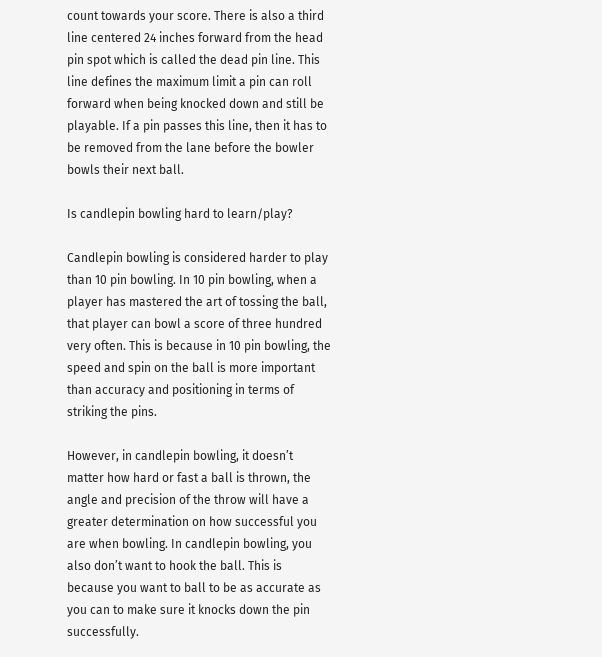count towards your score. There is also a third line centered 24 inches forward from the head pin spot which is called the dead pin line. This line defines the maximum limit a pin can roll forward when being knocked down and still be playable. If a pin passes this line, then it has to be removed from the lane before the bowler bowls their next ball.

Is candlepin bowling hard to learn/play?

Candlepin bowling is considered harder to play than 10 pin bowling. In 10 pin bowling, when a player has mastered the art of tossing the ball, that player can bowl a score of three hundred very often. This is because in 10 pin bowling, the speed and spin on the ball is more important than accuracy and positioning in terms of striking the pins.

However, in candlepin bowling, it doesn’t matter how hard or fast a ball is thrown, the angle and precision of the throw will have a greater determination on how successful you are when bowling. In candlepin bowling, you also don’t want to hook the ball. This is because you want to ball to be as accurate as you can to make sure it knocks down the pin successfully.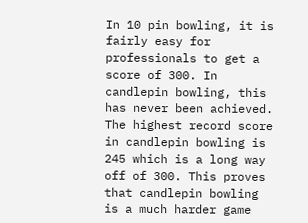In 10 pin bowling, it is fairly easy for professionals to get a score of 300. In candlepin bowling, this has never been achieved. The highest record score in candlepin bowling is 245 which is a long way off of 300. This proves that candlepin bowling is a much harder game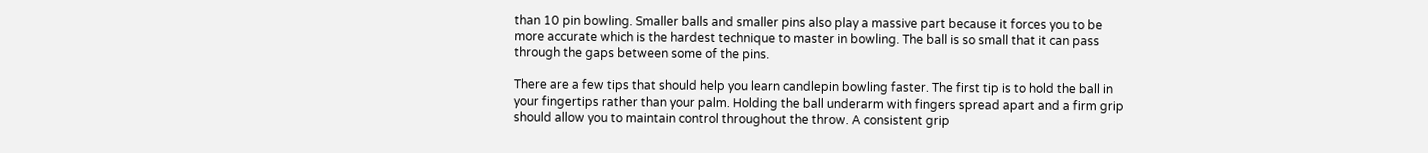than 10 pin bowling. Smaller balls and smaller pins also play a massive part because it forces you to be more accurate which is the hardest technique to master in bowling. The ball is so small that it can pass through the gaps between some of the pins.

There are a few tips that should help you learn candlepin bowling faster. The first tip is to hold the ball in your fingertips rather than your palm. Holding the ball underarm with fingers spread apart and a firm grip should allow you to maintain control throughout the throw. A consistent grip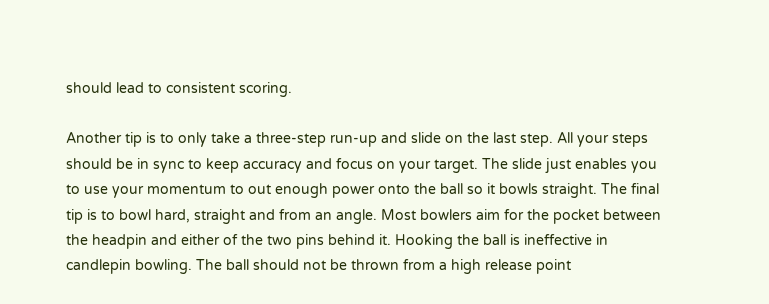should lead to consistent scoring.

Another tip is to only take a three-step run-up and slide on the last step. All your steps should be in sync to keep accuracy and focus on your target. The slide just enables you to use your momentum to out enough power onto the ball so it bowls straight. The final tip is to bowl hard, straight and from an angle. Most bowlers aim for the pocket between the headpin and either of the two pins behind it. Hooking the ball is ineffective in candlepin bowling. The ball should not be thrown from a high release point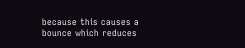because this causes a bounce which reduces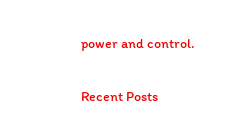power and control.

Recent Posts